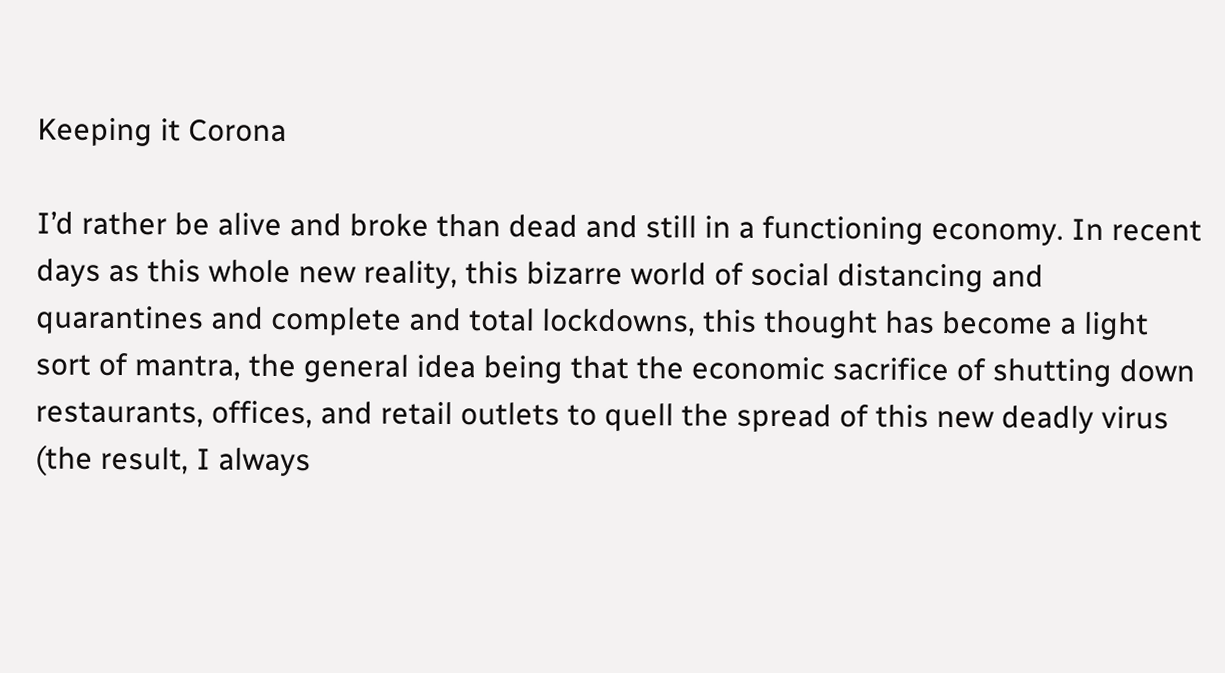Keeping it Corona

I’d rather be alive and broke than dead and still in a functioning economy. In recent days as this whole new reality, this bizarre world of social distancing and quarantines and complete and total lockdowns, this thought has become a light sort of mantra, the general idea being that the economic sacrifice of shutting down restaurants, offices, and retail outlets to quell the spread of this new deadly virus (the result, I always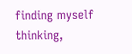finding myself thinking,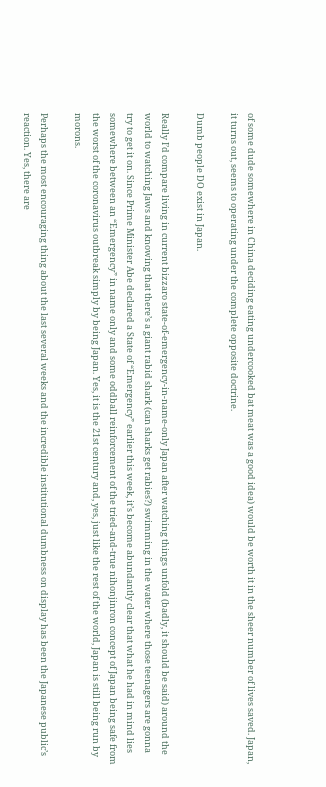of some dude somewhere in China deciding eating undercooked bat meat was a good idea) would be worth it in the sheer number of lives saved. Japan, it turns out, seems to operating under the complete opposite doctrine.

Dumb people DO exist in Japan.

Really I’d compare living in current bizzaro state-of-emergency-in-name-only Japan after watching things unfold (badly, it should be said) around the world to watching Jaws and knowing that there’s a giant rabid shark (can sharks get rabies?) swimming in the water where those teenagers are gonna try to get it on. Since Prime Minister Abe declared a State of “Emergency” earlier this week, it’s become abundantly clear that what he had in mind lies somewhere between an “Emergency” in name only and some oddball reinforcement of the tried-and-true nihonjinron concept of Japan being safe from the worst of the coronavirus outbreak simply by being Japan. Yes, it is the 21st century and, yes, just like the rest of the world, Japan is still being run by morons.

Perhaps the most encouraging thing about the last several weeks and the incredible institutional dumbness on display has been the Japanese public’s reaction. Yes, there are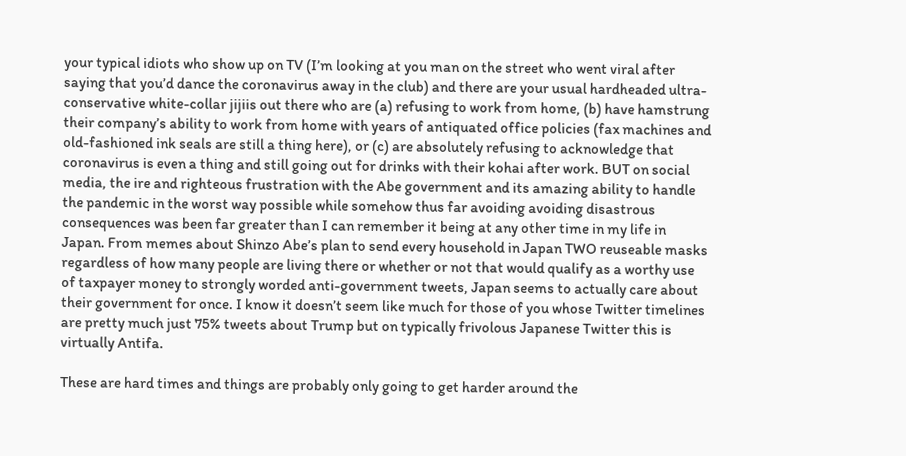your typical idiots who show up on TV (I’m looking at you man on the street who went viral after saying that you’d dance the coronavirus away in the club) and there are your usual hardheaded ultra-conservative white-collar jijiis out there who are (a) refusing to work from home, (b) have hamstrung their company’s ability to work from home with years of antiquated office policies (fax machines and old-fashioned ink seals are still a thing here), or (c) are absolutely refusing to acknowledge that coronavirus is even a thing and still going out for drinks with their kohai after work. BUT on social media, the ire and righteous frustration with the Abe government and its amazing ability to handle the pandemic in the worst way possible while somehow thus far avoiding avoiding disastrous consequences was been far greater than I can remember it being at any other time in my life in Japan. From memes about Shinzo Abe’s plan to send every household in Japan TWO reuseable masks regardless of how many people are living there or whether or not that would qualify as a worthy use of taxpayer money to strongly worded anti-government tweets, Japan seems to actually care about their government for once. I know it doesn’t seem like much for those of you whose Twitter timelines are pretty much just 75% tweets about Trump but on typically frivolous Japanese Twitter this is virtually Antifa.

These are hard times and things are probably only going to get harder around the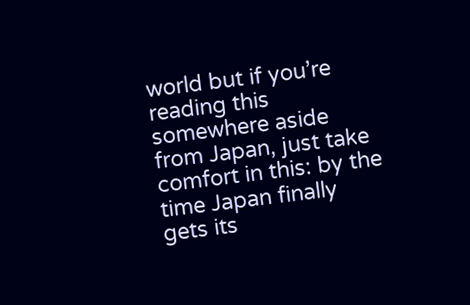world but if you’re reading this somewhere aside from Japan, just take comfort in this: by the time Japan finally gets its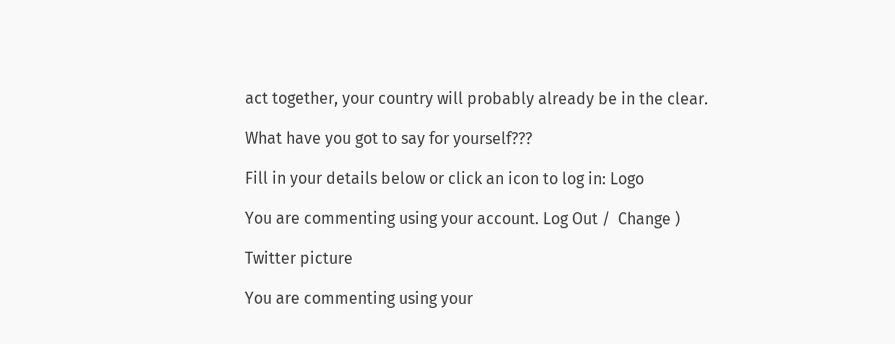act together, your country will probably already be in the clear.

What have you got to say for yourself???

Fill in your details below or click an icon to log in: Logo

You are commenting using your account. Log Out /  Change )

Twitter picture

You are commenting using your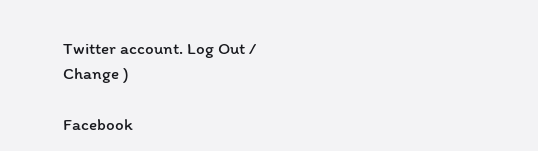Twitter account. Log Out /  Change )

Facebook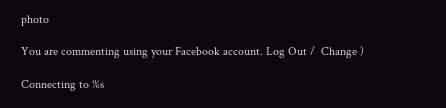photo

You are commenting using your Facebook account. Log Out /  Change )

Connecting to %s